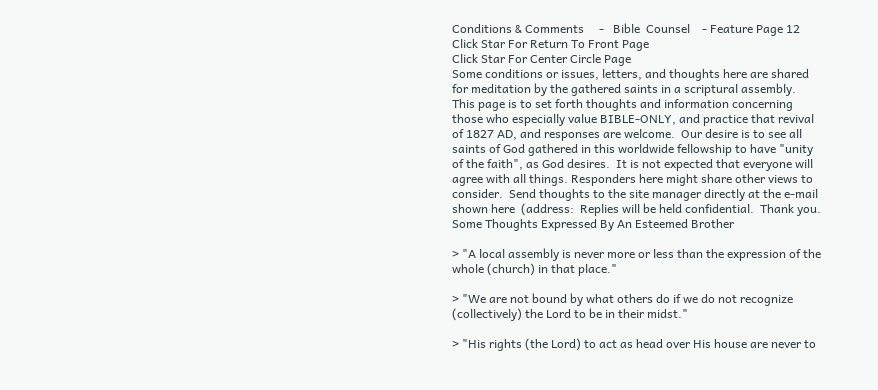Conditions & Comments     -   Bible  Counsel    - Feature Page 12
Click Star For Return To Front Page                                                                                               Click Star For Center Circle Page
Some conditions or issues, letters, and thoughts here are shared for meditation by the gathered saints in a scriptural assembly.  This page is to set forth thoughts and information concerning those who especially value BIBLE-ONLY, and practice that revival of 1827 AD, and responses are welcome.  Our desire is to see all saints of God gathered in this worldwide fellowship to have "unity of the faith", as God desires.  It is not expected that everyone will agree with all things. Responders here might share other views to consider.  Send thoughts to the site manager directly at the e-mail shown here  (address:  Replies will be held confidential.  Thank you.
Some Thoughts Expressed By An Esteemed Brother

> "A local assembly is never more or less than the expression of the whole (church) in that place."

> "We are not bound by what others do if we do not recognize (collectively) the Lord to be in their midst."

> "His rights (the Lord) to act as head over His house are never to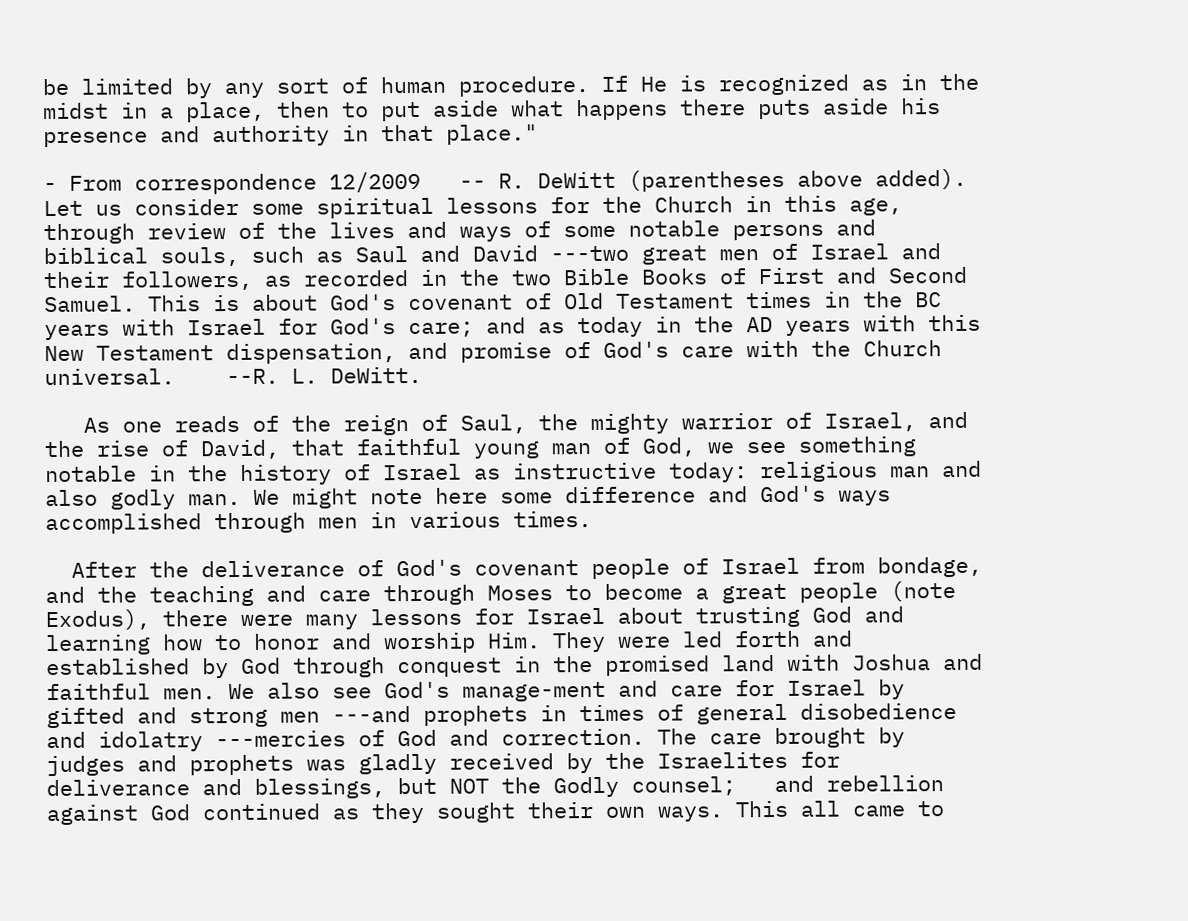be limited by any sort of human procedure. If He is recognized as in the midst in a place, then to put aside what happens there puts aside his presence and authority in that place."

- From correspondence 12/2009   -- R. DeWitt (parentheses above added).
Let us consider some spiritual lessons for the Church in this age, through review of the lives and ways of some notable persons and biblical souls, such as Saul and David ---two great men of Israel and their followers, as recorded in the two Bible Books of First and Second Samuel. This is about God's covenant of Old Testament times in the BC years with Israel for God's care; and as today in the AD years with this New Testament dispensation, and promise of God's care with the Church universal.    --R. L. DeWitt.

   As one reads of the reign of Saul, the mighty warrior of Israel, and the rise of David, that faithful young man of God, we see something notable in the history of Israel as instructive today: religious man and also godly man. We might note here some difference and God's ways accomplished through men in various times.

  After the deliverance of God's covenant people of Israel from bondage, and the teaching and care through Moses to become a great people (note Exodus), there were many lessons for Israel about trusting God and learning how to honor and worship Him. They were led forth and established by God through conquest in the promised land with Joshua and faithful men. We also see God's manage-ment and care for Israel by gifted and strong men ---and prophets in times of general disobedience and idolatry ---mercies of God and correction. The care brought by judges and prophets was gladly received by the Israelites for deliverance and blessings, but NOT the Godly counsel;   and rebellion against God continued as they sought their own ways. This all came to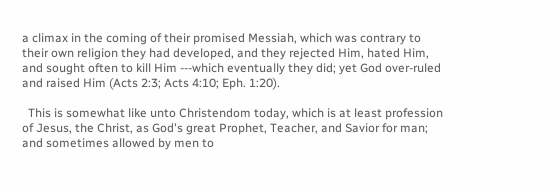a climax in the coming of their promised Messiah, which was contrary to their own religion they had developed, and they rejected Him, hated Him, and sought often to kill Him ---which eventually they did; yet God over-ruled and raised Him (Acts 2:3; Acts 4:10; Eph. 1:20).

  This is somewhat like unto Christendom today, which is at least profession of Jesus, the Christ, as God's great Prophet, Teacher, and Savior for man; and sometimes allowed by men to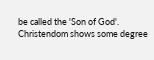be called the 'Son of God'. Christendom shows some degree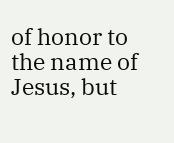of honor to the name of Jesus, but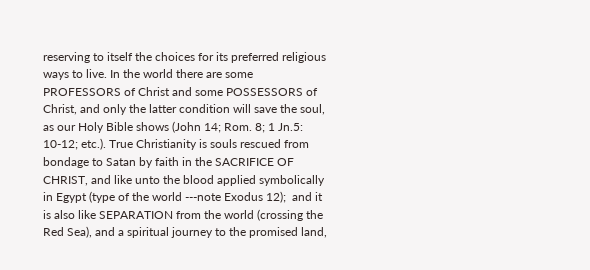reserving to itself the choices for its preferred religious ways to live. In the world there are some PROFESSORS of Christ and some POSSESSORS of Christ, and only the latter condition will save the soul, as our Holy Bible shows (John 14; Rom. 8; 1 Jn.5: 10-12; etc.). True Christianity is souls rescued from bondage to Satan by faith in the SACRIFICE OF CHRIST, and like unto the blood applied symbolically in Egypt (type of the world ---note Exodus 12);  and it is also like SEPARATION from the world (crossing the Red Sea), and a spiritual journey to the promised land,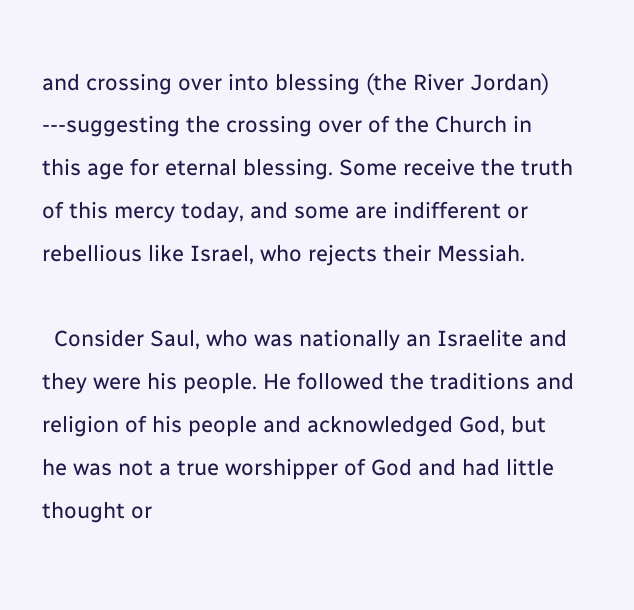and crossing over into blessing (the River Jordan) ---suggesting the crossing over of the Church in this age for eternal blessing. Some receive the truth of this mercy today, and some are indifferent or rebellious like Israel, who rejects their Messiah.

  Consider Saul, who was nationally an Israelite and they were his people. He followed the traditions and religion of his people and acknowledged God, but he was not a true worshipper of God and had little thought or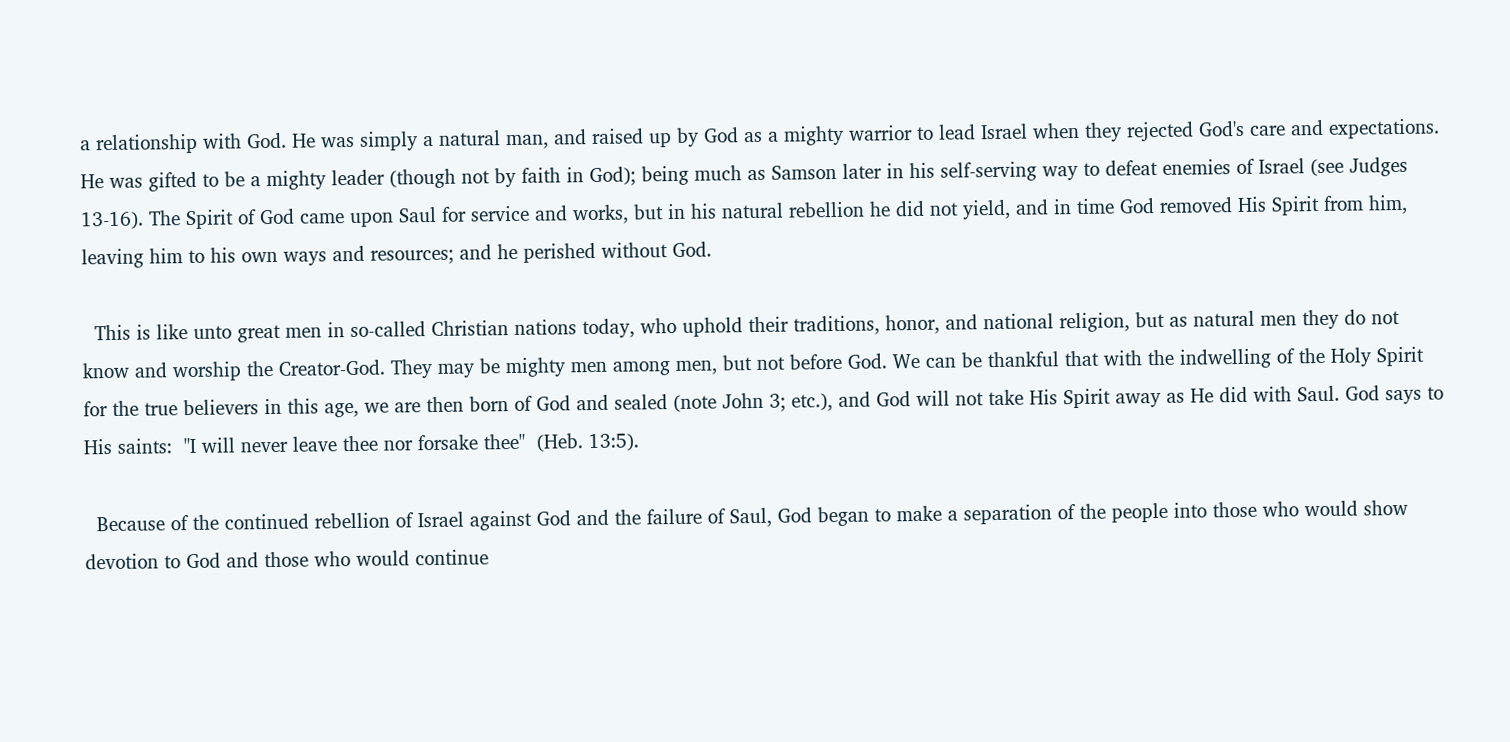a relationship with God. He was simply a natural man, and raised up by God as a mighty warrior to lead Israel when they rejected God's care and expectations. He was gifted to be a mighty leader (though not by faith in God); being much as Samson later in his self-serving way to defeat enemies of Israel (see Judges 13-16). The Spirit of God came upon Saul for service and works, but in his natural rebellion he did not yield, and in time God removed His Spirit from him, leaving him to his own ways and resources; and he perished without God.

  This is like unto great men in so-called Christian nations today, who uphold their traditions, honor, and national religion, but as natural men they do not know and worship the Creator-God. They may be mighty men among men, but not before God. We can be thankful that with the indwelling of the Holy Spirit for the true believers in this age, we are then born of God and sealed (note John 3; etc.), and God will not take His Spirit away as He did with Saul. God says to His saints:  "I will never leave thee nor forsake thee"  (Heb. 13:5).

  Because of the continued rebellion of Israel against God and the failure of Saul, God began to make a separation of the people into those who would show devotion to God and those who would continue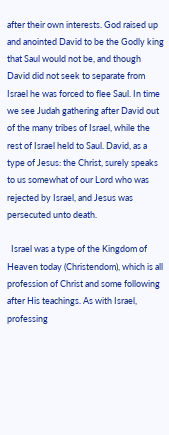after their own interests. God raised up and anointed David to be the Godly king that Saul would not be, and though David did not seek to separate from Israel he was forced to flee Saul. In time we see Judah gathering after David out of the many tribes of Israel, while the rest of Israel held to Saul. David, as a type of Jesus: the Christ, surely speaks to us somewhat of our Lord who was rejected by Israel, and Jesus was persecuted unto death.

  Israel was a type of the Kingdom of Heaven today (Christendom), which is all profession of Christ and some following after His teachings. As with Israel, professing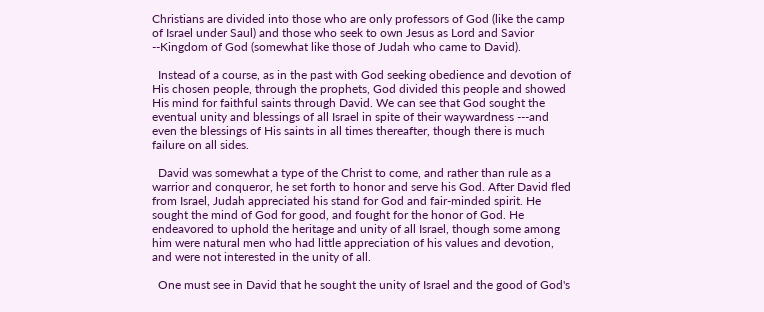Christians are divided into those who are only professors of God (like the camp of Israel under Saul) and those who seek to own Jesus as Lord and Savior --Kingdom of God (somewhat like those of Judah who came to David).

  Instead of a course, as in the past with God seeking obedience and devotion of His chosen people, through the prophets, God divided this people and showed His mind for faithful saints through David. We can see that God sought the eventual unity and blessings of all Israel in spite of their waywardness ---and even the blessings of His saints in all times thereafter, though there is much failure on all sides.

  David was somewhat a type of the Christ to come, and rather than rule as a warrior and conqueror, he set forth to honor and serve his God. After David fled from Israel, Judah appreciated his stand for God and fair-minded spirit. He sought the mind of God for good, and fought for the honor of God. He endeavored to uphold the heritage and unity of all Israel, though some among him were natural men who had little appreciation of his values and devotion, and were not interested in the unity of all.

  One must see in David that he sought the unity of Israel and the good of God's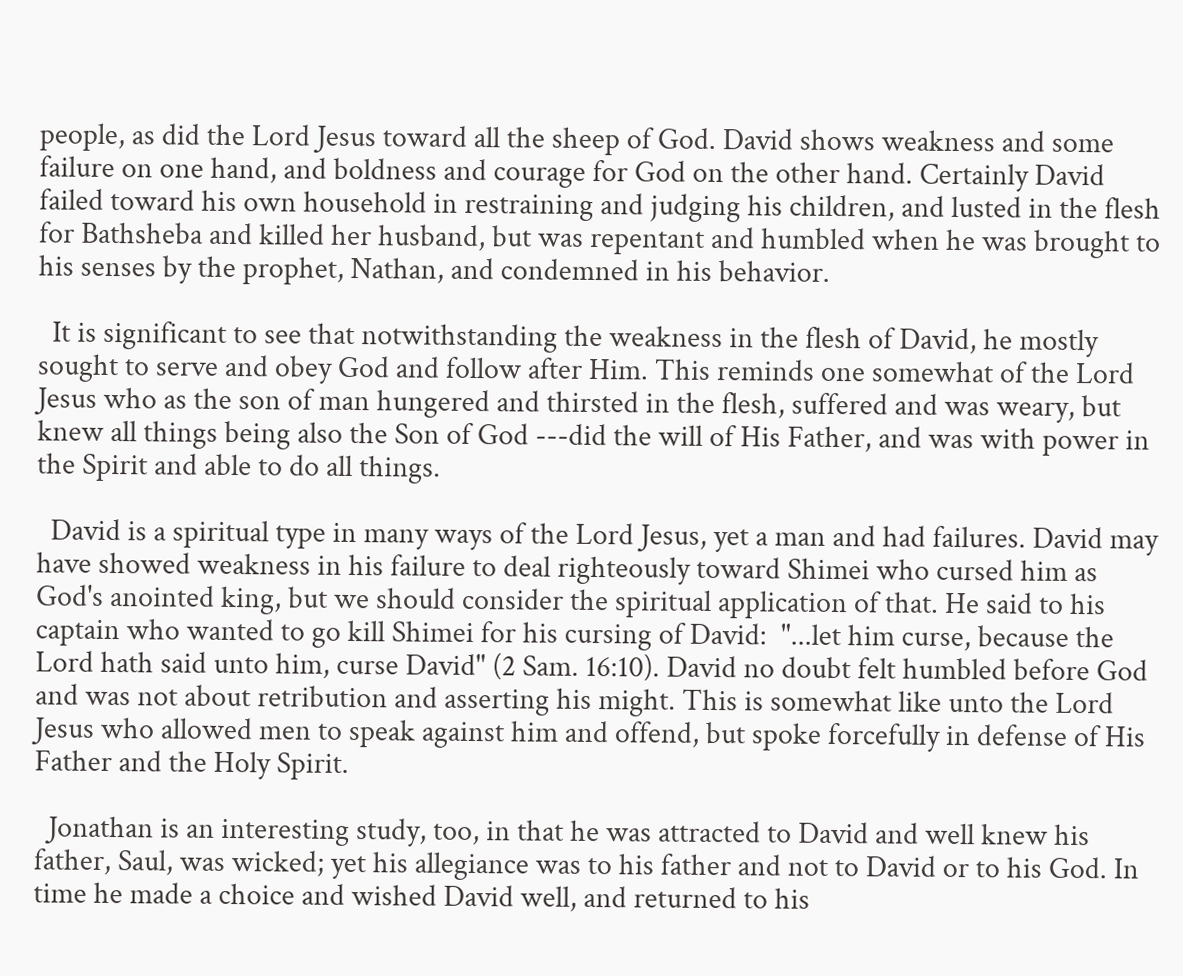people, as did the Lord Jesus toward all the sheep of God. David shows weakness and some failure on one hand, and boldness and courage for God on the other hand. Certainly David failed toward his own household in restraining and judging his children, and lusted in the flesh for Bathsheba and killed her husband, but was repentant and humbled when he was brought to his senses by the prophet, Nathan, and condemned in his behavior.

  It is significant to see that notwithstanding the weakness in the flesh of David, he mostly sought to serve and obey God and follow after Him. This reminds one somewhat of the Lord Jesus who as the son of man hungered and thirsted in the flesh, suffered and was weary, but knew all things being also the Son of God ---did the will of His Father, and was with power in the Spirit and able to do all things.

  David is a spiritual type in many ways of the Lord Jesus, yet a man and had failures. David may have showed weakness in his failure to deal righteously toward Shimei who cursed him as God's anointed king, but we should consider the spiritual application of that. He said to his captain who wanted to go kill Shimei for his cursing of David:  "...let him curse, because the Lord hath said unto him, curse David" (2 Sam. 16:10). David no doubt felt humbled before God and was not about retribution and asserting his might. This is somewhat like unto the Lord Jesus who allowed men to speak against him and offend, but spoke forcefully in defense of His Father and the Holy Spirit.

  Jonathan is an interesting study, too, in that he was attracted to David and well knew his father, Saul, was wicked; yet his allegiance was to his father and not to David or to his God. In time he made a choice and wished David well, and returned to his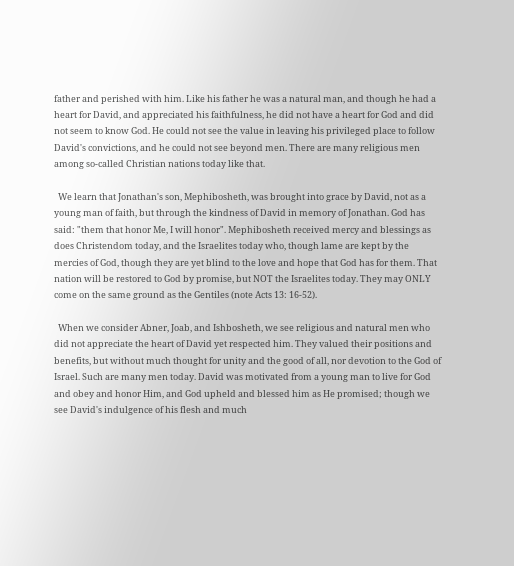father and perished with him. Like his father he was a natural man, and though he had a heart for David, and appreciated his faithfulness, he did not have a heart for God and did not seem to know God. He could not see the value in leaving his privileged place to follow David's convictions, and he could not see beyond men. There are many religious men among so-called Christian nations today like that.

  We learn that Jonathan's son, Mephibosheth, was brought into grace by David, not as a young man of faith, but through the kindness of David in memory of Jonathan. God has said: "them that honor Me, I will honor". Mephibosheth received mercy and blessings as does Christendom today, and the Israelites today who, though lame are kept by the mercies of God, though they are yet blind to the love and hope that God has for them. That nation will be restored to God by promise, but NOT the Israelites today. They may ONLY come on the same ground as the Gentiles (note Acts 13: 16-52).

  When we consider Abner, Joab, and Ishbosheth, we see religious and natural men who did not appreciate the heart of David yet respected him. They valued their positions and benefits, but without much thought for unity and the good of all, nor devotion to the God of Israel. Such are many men today. David was motivated from a young man to live for God and obey and honor Him, and God upheld and blessed him as He promised; though we see David's indulgence of his flesh and much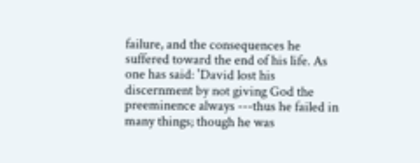failure, and the consequences he suffered toward the end of his life. As one has said: 'David lost his discernment by not giving God the preeminence always ---thus he failed in many things; though he was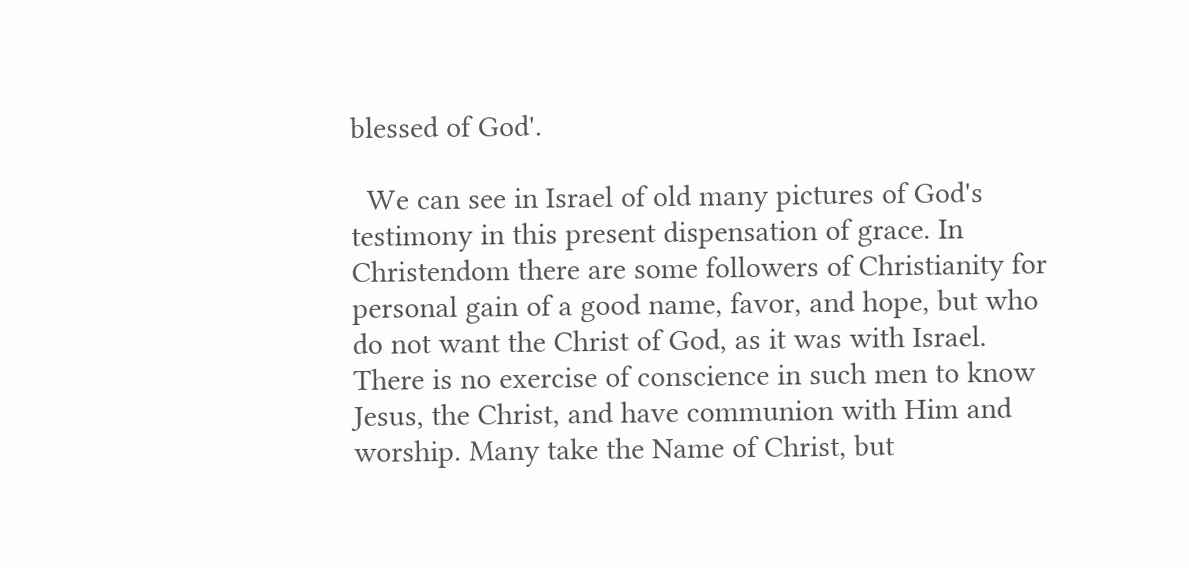blessed of God'.

  We can see in Israel of old many pictures of God's testimony in this present dispensation of grace. In Christendom there are some followers of Christianity for personal gain of a good name, favor, and hope, but who do not want the Christ of God, as it was with Israel. There is no exercise of conscience in such men to know Jesus, the Christ, and have communion with Him and worship. Many take the Name of Christ, but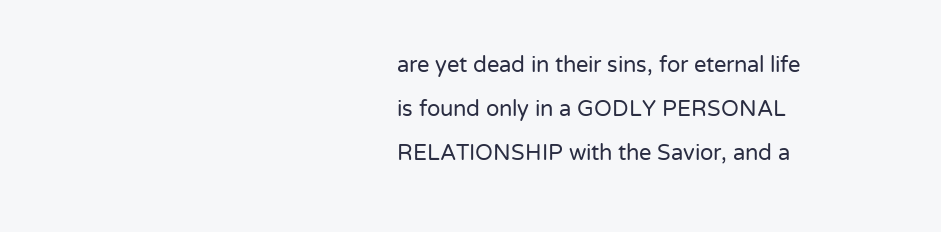are yet dead in their sins, for eternal life is found only in a GODLY PERSONAL RELATIONSHIP with the Savior, and a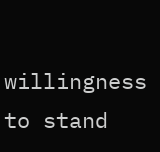willingness to stand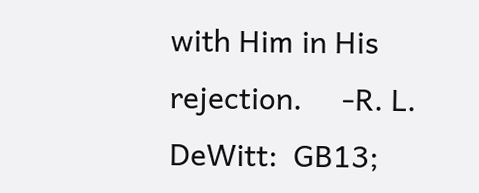with Him in His rejection.     -R. L. DeWitt:  GB13;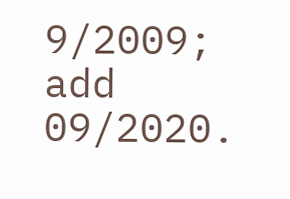9/2009; add 09/2020.